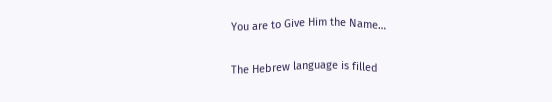You are to Give Him the Name…

The Hebrew language is filled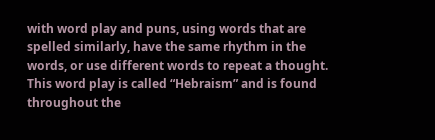with word play and puns, using words that are spelled similarly, have the same rhythm in the words, or use different words to repeat a thought. This word play is called “Hebraism” and is found throughout the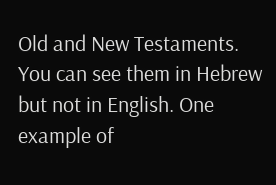Old and New Testaments. You can see them in Hebrew but not in English. One example of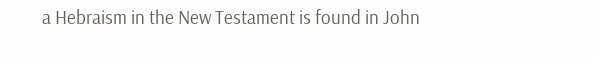a Hebraism in the New Testament is found in John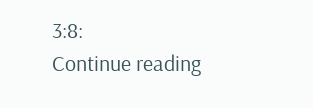3:8:
Continue reading